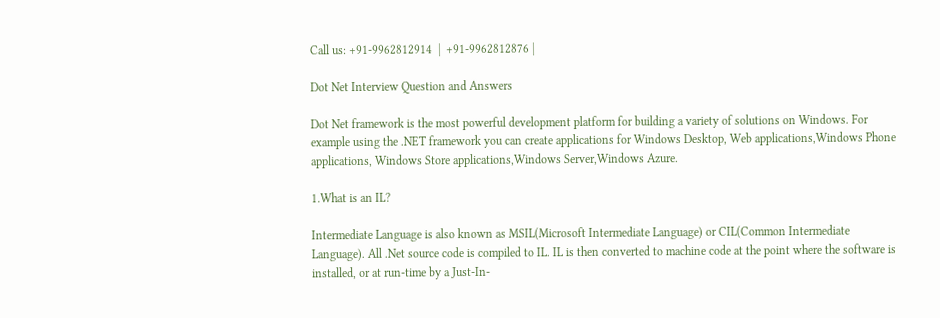Call us: +91-9962812914  |  +91-9962812876 |

Dot Net Interview Question and Answers

Dot Net framework is the most powerful development platform for building a variety of solutions on Windows. For example using the .NET framework you can create applications for Windows Desktop, Web applications,Windows Phone applications, Windows Store applications,Windows Server,Windows Azure.

1.What is an IL?

Intermediate Language is also known as MSIL(Microsoft Intermediate Language) or CIL(Common Intermediate Language). All .Net source code is compiled to IL. IL is then converted to machine code at the point where the software is installed, or at run-time by a Just-In-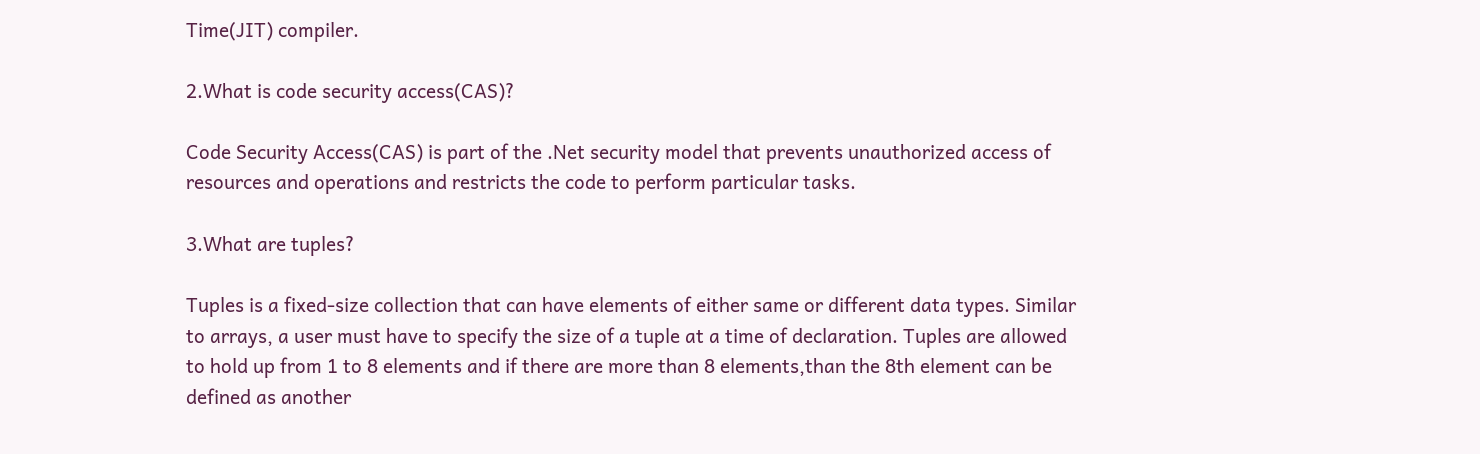Time(JIT) compiler.

2.What is code security access(CAS)?

Code Security Access(CAS) is part of the .Net security model that prevents unauthorized access of resources and operations and restricts the code to perform particular tasks.

3.What are tuples?

Tuples is a fixed-size collection that can have elements of either same or different data types. Similar to arrays, a user must have to specify the size of a tuple at a time of declaration. Tuples are allowed to hold up from 1 to 8 elements and if there are more than 8 elements,than the 8th element can be defined as another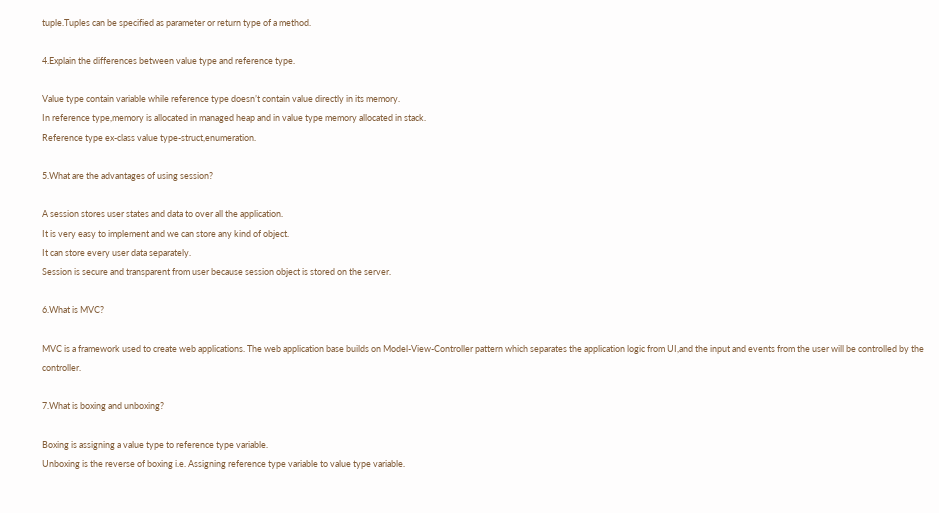tuple.Tuples can be specified as parameter or return type of a method.

4.Explain the differences between value type and reference type.

Value type contain variable while reference type doesn’t contain value directly in its memory.
In reference type,memory is allocated in managed heap and in value type memory allocated in stack.
Reference type ex-class value type-struct,enumeration.

5.What are the advantages of using session?

A session stores user states and data to over all the application.
It is very easy to implement and we can store any kind of object.
It can store every user data separately.
Session is secure and transparent from user because session object is stored on the server.

6.What is MVC?

MVC is a framework used to create web applications. The web application base builds on Model-View-Controller pattern which separates the application logic from UI,and the input and events from the user will be controlled by the controller.

7.What is boxing and unboxing?

Boxing is assigning a value type to reference type variable.
Unboxing is the reverse of boxing i.e. Assigning reference type variable to value type variable.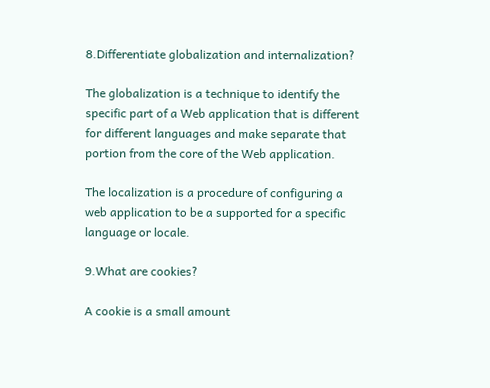8.Differentiate globalization and internalization?

The globalization is a technique to identify the specific part of a Web application that is different for different languages and make separate that portion from the core of the Web application.

The localization is a procedure of configuring a web application to be a supported for a specific language or locale.

9.What are cookies?

A cookie is a small amount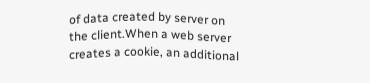of data created by server on the client.When a web server creates a cookie, an additional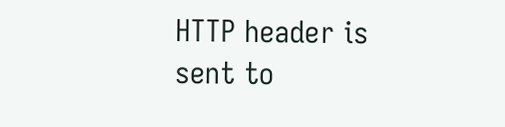HTTP header is sent to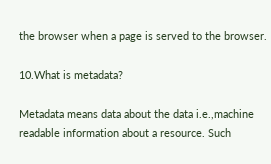the browser when a page is served to the browser.

10.What is metadata?

Metadata means data about the data i.e.,machine readable information about a resource. Such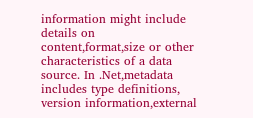information might include details on content,format,size or other characteristics of a data source. In .Net,metadata includes type definitions, version information,external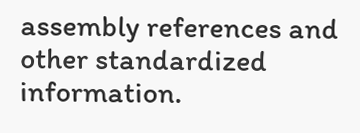assembly references and other standardized information.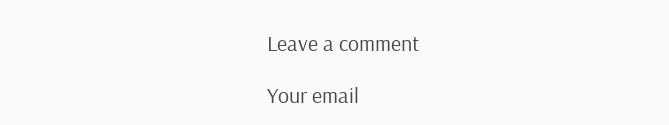Leave a comment

Your email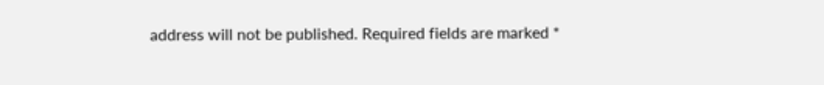address will not be published. Required fields are marked *